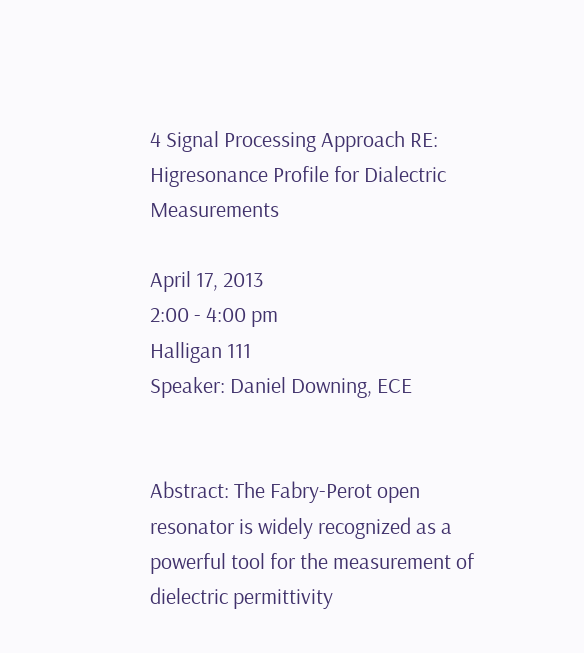4 Signal Processing Approach RE: Higresonance Profile for Dialectric Measurements

April 17, 2013
2:00 - 4:00 pm
Halligan 111
Speaker: Daniel Downing, ECE


Abstract: The Fabry-Perot open resonator is widely recognized as a powerful tool for the measurement of dielectric permittivity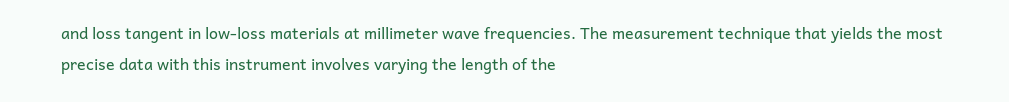and loss tangent in low-loss materials at millimeter wave frequencies. The measurement technique that yields the most precise data with this instrument involves varying the length of the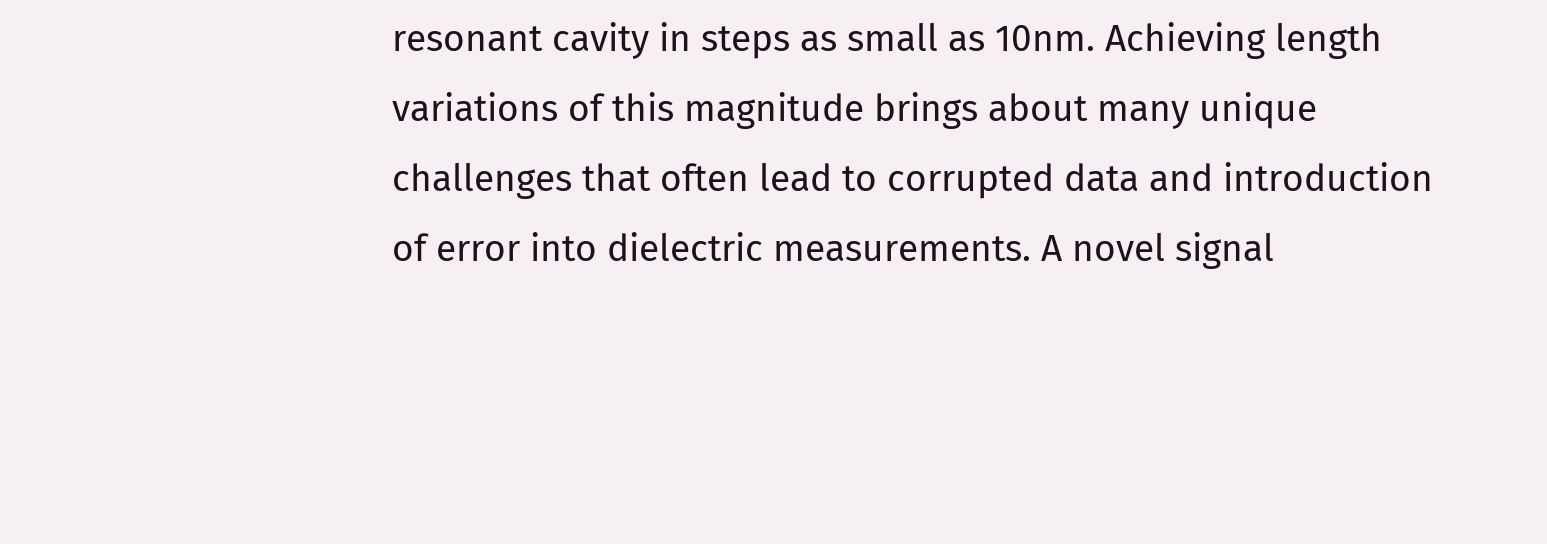resonant cavity in steps as small as 10nm. Achieving length variations of this magnitude brings about many unique challenges that often lead to corrupted data and introduction of error into dielectric measurements. A novel signal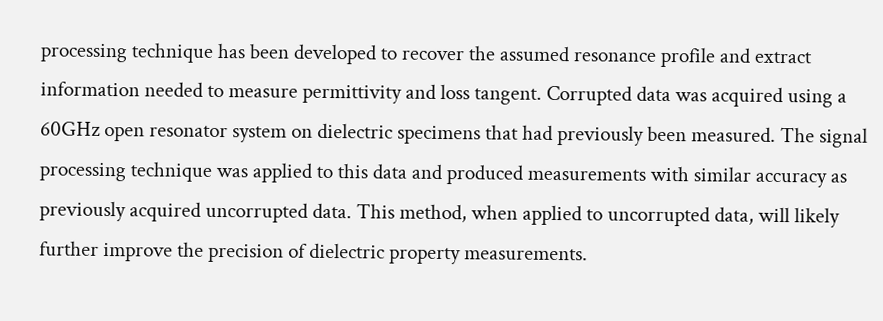processing technique has been developed to recover the assumed resonance profile and extract information needed to measure permittivity and loss tangent. Corrupted data was acquired using a 60GHz open resonator system on dielectric specimens that had previously been measured. The signal processing technique was applied to this data and produced measurements with similar accuracy as previously acquired uncorrupted data. This method, when applied to uncorrupted data, will likely further improve the precision of dielectric property measurements.